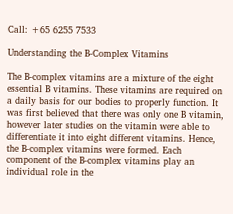Call: +65 6255 7533

Understanding the B-Complex Vitamins

The B-complex vitamins are a mixture of the eight essential B vitamins. These vitamins are required on a daily basis for our bodies to properly function. It was first believed that there was only one B vitamin, however later studies on the vitamin were able to differentiate it into eight different vitamins. Hence, the B-complex vitamins were formed. Each component of the B-complex vitamins play an individual role in the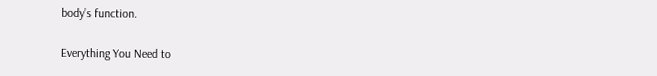body’s function.

Everything You Need to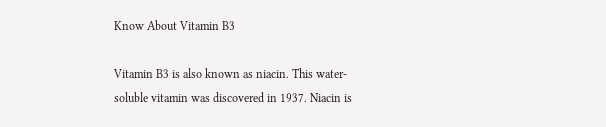Know About Vitamin B3

Vitamin B3 is also known as niacin. This water-soluble vitamin was discovered in 1937. Niacin is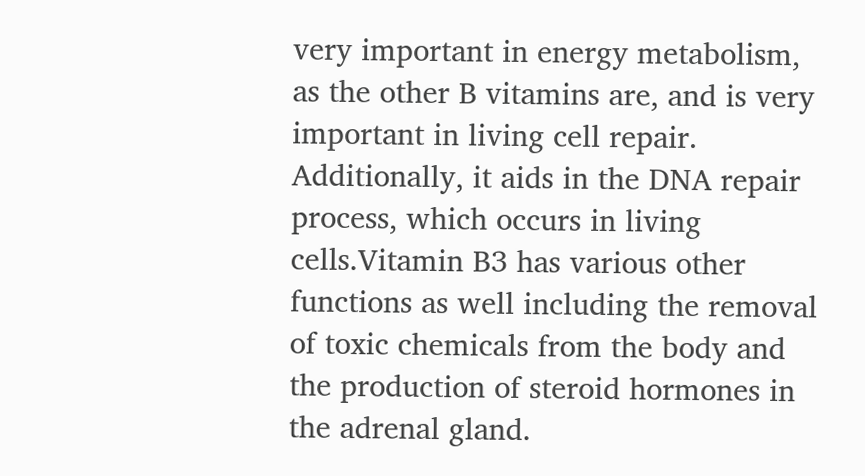very important in energy metabolism, as the other B vitamins are, and is very important in living cell repair. Additionally, it aids in the DNA repair process, which occurs in living cells.Vitamin B3 has various other functions as well including the removal of toxic chemicals from the body and the production of steroid hormones in the adrenal gland.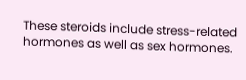These steroids include stress-related hormones as well as sex hormones.